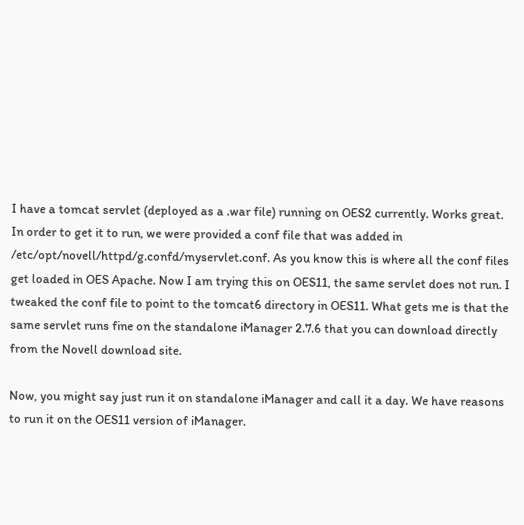I have a tomcat servlet (deployed as a .war file) running on OES2 currently. Works great. In order to get it to run, we were provided a conf file that was added in /etc/opt/novell/httpd/g.confd/myservlet.conf. As you know this is where all the conf files get loaded in OES Apache. Now I am trying this on OES11, the same servlet does not run. I tweaked the conf file to point to the tomcat6 directory in OES11. What gets me is that the same servlet runs fine on the standalone iManager 2.7.6 that you can download directly from the Novell download site.

Now, you might say just run it on standalone iManager and call it a day. We have reasons to run it on the OES11 version of iManager.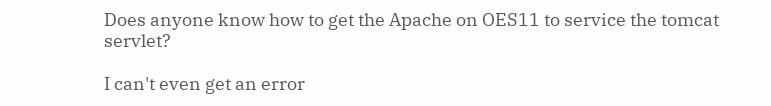Does anyone know how to get the Apache on OES11 to service the tomcat servlet?

I can't even get an error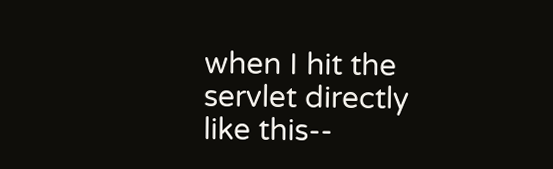when I hit the servlet directly like this--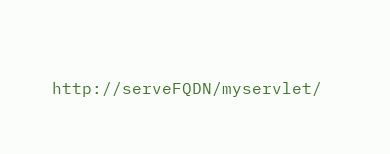http://serveFQDN/myservlet/